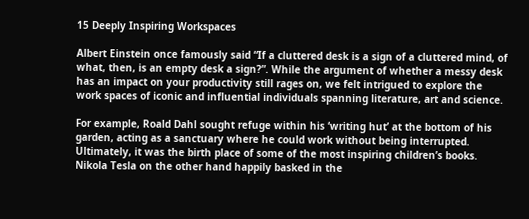15 Deeply Inspiring Workspaces

Albert Einstein once famously said “If a cluttered desk is a sign of a cluttered mind, of what, then, is an empty desk a sign?”. While the argument of whether a messy desk has an impact on your productivity still rages on, we felt intrigued to explore the work spaces of iconic and influential individuals spanning literature, art and science.

For example, Roald Dahl sought refuge within his ‘writing hut’ at the bottom of his garden, acting as a sanctuary where he could work without being interrupted. Ultimately, it was the birth place of some of the most inspiring children’s books. Nikola Tesla on the other hand happily basked in the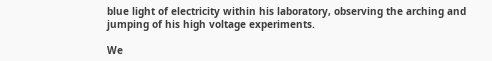blue light of electricity within his laboratory, observing the arching and jumping of his high voltage experiments.

We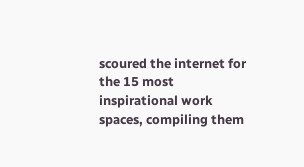scoured the internet for the 15 most inspirational work spaces, compiling them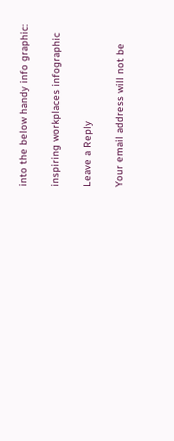into the below handy info graphic:

inspiring workplaces infographic

Leave a Reply

Your email address will not be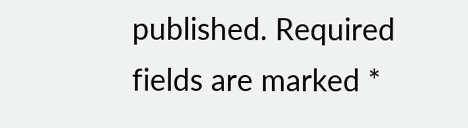published. Required fields are marked *